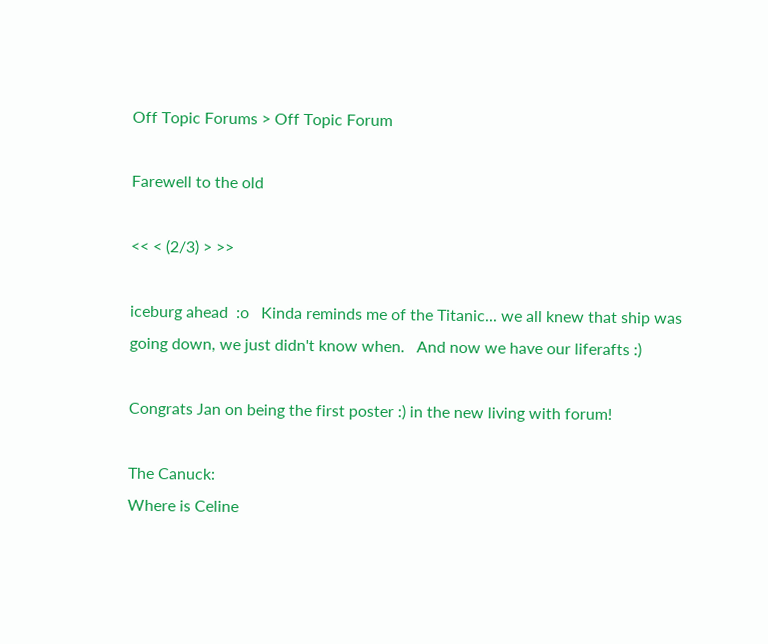Off Topic Forums > Off Topic Forum

Farewell to the old

<< < (2/3) > >>

iceburg ahead  :o   Kinda reminds me of the Titanic... we all knew that ship was going down, we just didn't know when.   And now we have our liferafts :)

Congrats Jan on being the first poster :) in the new living with forum!

The Canuck:
Where is Celine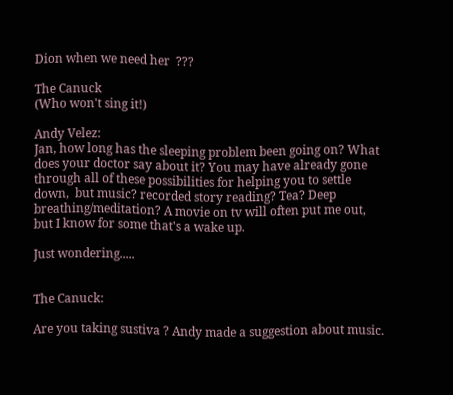Dion when we need her  ???

The Canuck
(Who won't sing it!)

Andy Velez:
Jan, how long has the sleeping problem been going on? What does your doctor say about it? You may have already gone through all of these possibilities for helping you to settle down,  but music? recorded story reading? Tea? Deep breathing/meditation? A movie on tv will often put me out, but I know for some that's a wake up.

Just wondering.....


The Canuck:

Are you taking sustiva ? Andy made a suggestion about music.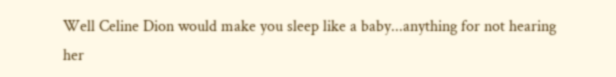Well Celine Dion would make you sleep like a baby...anything for not hearing her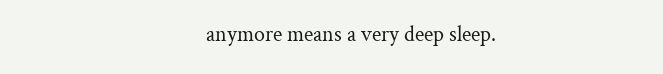anymore means a very deep sleep.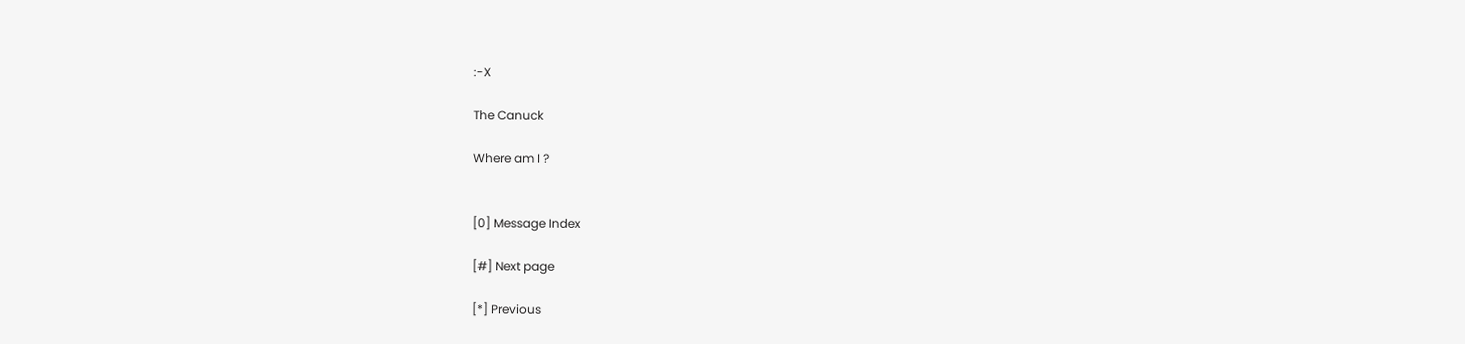:-X

The Canuck

Where am I ?


[0] Message Index

[#] Next page

[*] Previous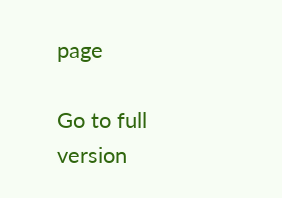page

Go to full version